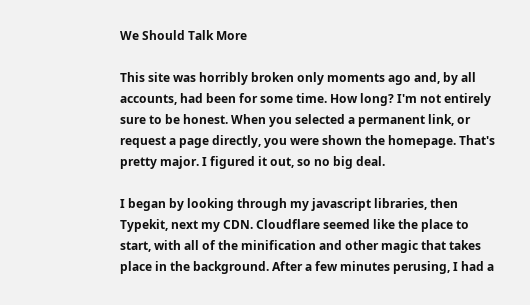We Should Talk More

This site was horribly broken only moments ago and, by all accounts, had been for some time. How long? I'm not entirely sure to be honest. When you selected a permanent link, or request a page directly, you were shown the homepage. That's pretty major. I figured it out, so no big deal.

I began by looking through my javascript libraries, then Typekit, next my CDN. Cloudflare seemed like the place to start, with all of the minification and other magic that takes place in the background. After a few minutes perusing, I had a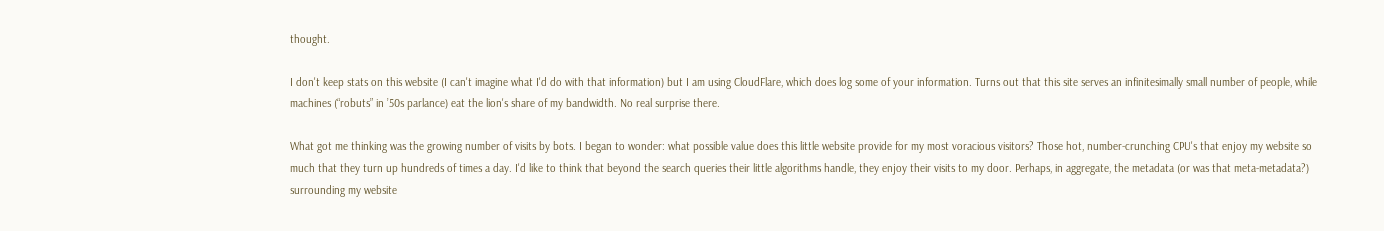thought.

I don't keep stats on this website (I can't imagine what I'd do with that information) but I am using CloudFlare, which does log some of your information. Turns out that this site serves an infinitesimally small number of people, while machines (“robuts” in ’50s parlance) eat the lion's share of my bandwidth. No real surprise there.

What got me thinking was the growing number of visits by bots. I began to wonder: what possible value does this little website provide for my most voracious visitors? Those hot, number-crunching CPU's that enjoy my website so much that they turn up hundreds of times a day. I'd like to think that beyond the search queries their little algorithms handle, they enjoy their visits to my door. Perhaps, in aggregate, the metadata (or was that meta-metadata?) surrounding my website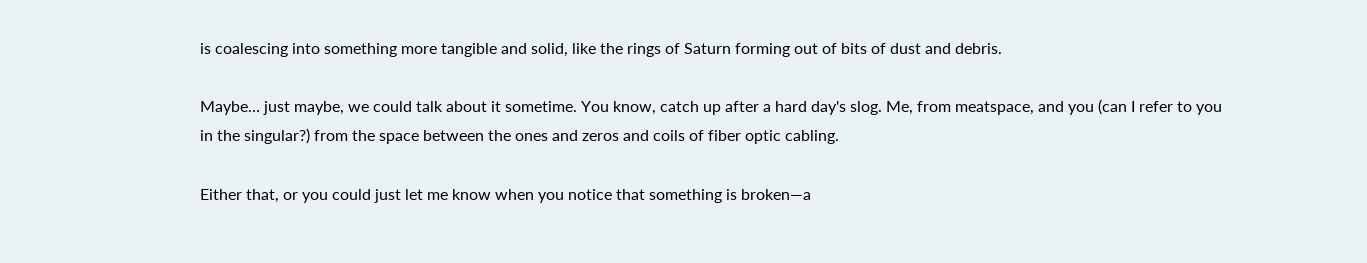is coalescing into something more tangible and solid, like the rings of Saturn forming out of bits of dust and debris.

Maybe… just maybe, we could talk about it sometime. You know, catch up after a hard day's slog. Me, from meatspace, and you (can I refer to you in the singular?) from the space between the ones and zeros and coils of fiber optic cabling.

Either that, or you could just let me know when you notice that something is broken—a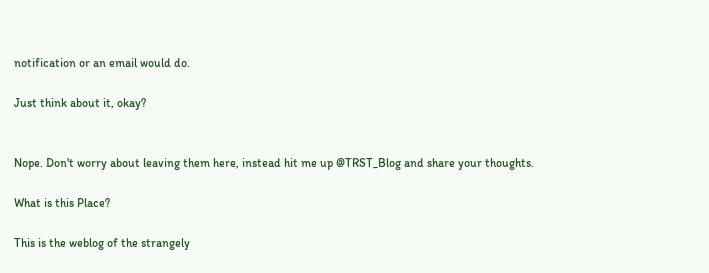notification or an email would do.

Just think about it, okay?


Nope. Don't worry about leaving them here, instead hit me up @TRST_Blog and share your thoughts.

What is this Place?

This is the weblog of the strangely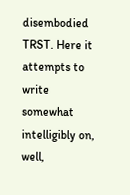disembodied TRST. Here it attempts to write somewhat intelligibly on, well,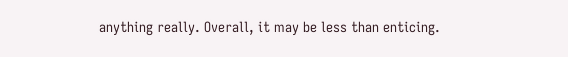anything really. Overall, it may be less than enticing.